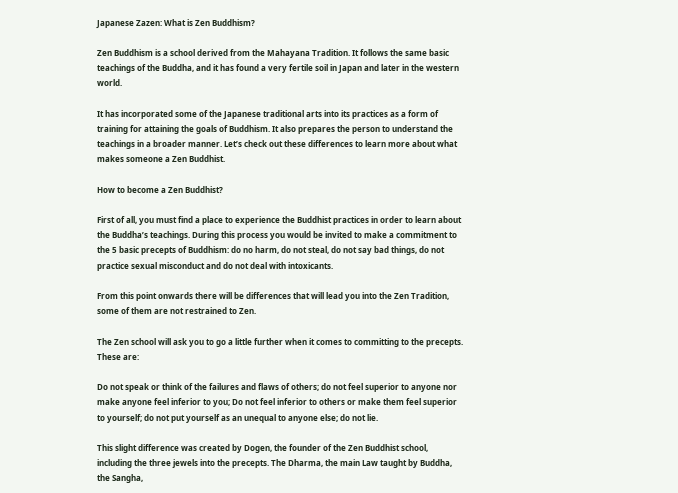Japanese Zazen: What is Zen Buddhism?

Zen Buddhism is a school derived from the Mahayana Tradition. It follows the same basic teachings of the Buddha, and it has found a very fertile soil in Japan and later in the western world.

It has incorporated some of the Japanese traditional arts into its practices as a form of training for attaining the goals of Buddhism. It also prepares the person to understand the teachings in a broader manner. Let’s check out these differences to learn more about what makes someone a Zen Buddhist.

How to become a Zen Buddhist?

First of all, you must find a place to experience the Buddhist practices in order to learn about the Buddha’s teachings. During this process you would be invited to make a commitment to the 5 basic precepts of Buddhism: do no harm, do not steal, do not say bad things, do not practice sexual misconduct and do not deal with intoxicants.

From this point onwards there will be differences that will lead you into the Zen Tradition, some of them are not restrained to Zen.

The Zen school will ask you to go a little further when it comes to committing to the precepts. These are:

Do not speak or think of the failures and flaws of others; do not feel superior to anyone nor make anyone feel inferior to you; Do not feel inferior to others or make them feel superior to yourself; do not put yourself as an unequal to anyone else; do not lie.

This slight difference was created by Dogen, the founder of the Zen Buddhist school, including the three jewels into the precepts. The Dharma, the main Law taught by Buddha, the Sangha,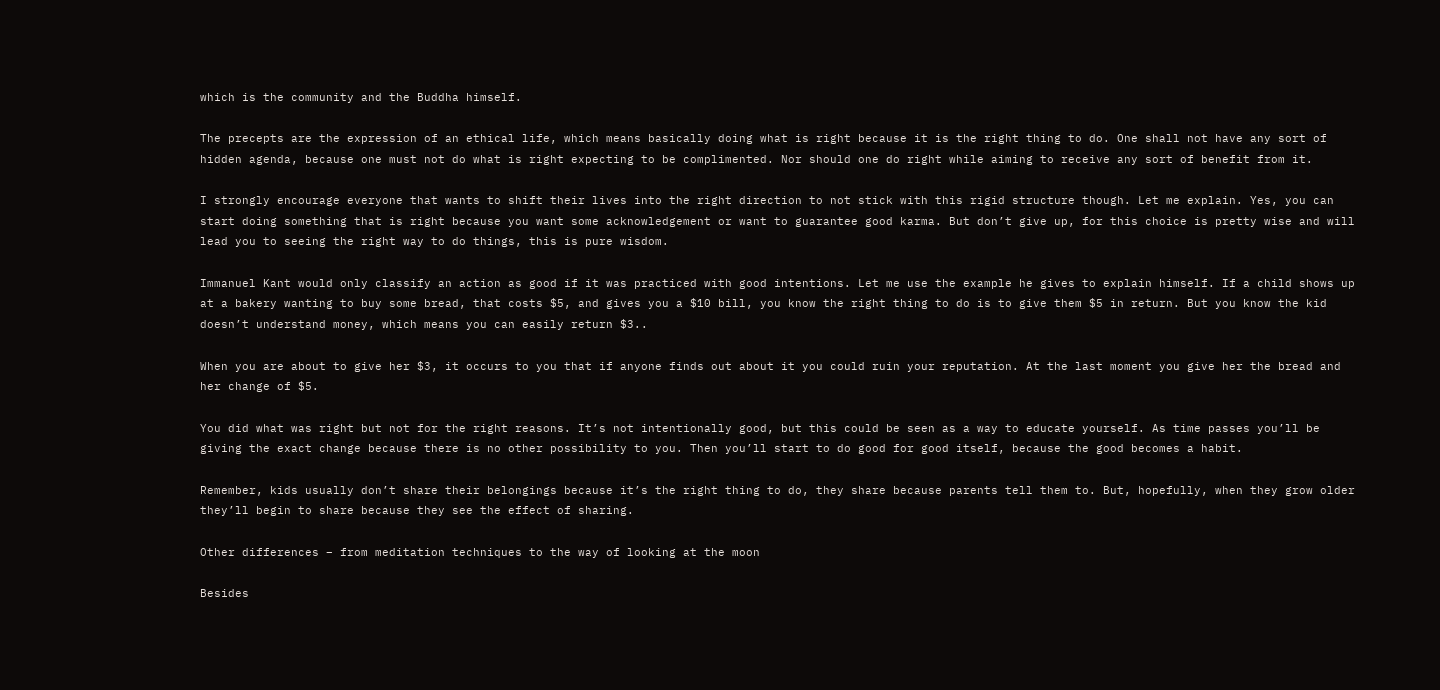which is the community and the Buddha himself.

The precepts are the expression of an ethical life, which means basically doing what is right because it is the right thing to do. One shall not have any sort of hidden agenda, because one must not do what is right expecting to be complimented. Nor should one do right while aiming to receive any sort of benefit from it.

I strongly encourage everyone that wants to shift their lives into the right direction to not stick with this rigid structure though. Let me explain. Yes, you can start doing something that is right because you want some acknowledgement or want to guarantee good karma. But don’t give up, for this choice is pretty wise and will lead you to seeing the right way to do things, this is pure wisdom.

Immanuel Kant would only classify an action as good if it was practiced with good intentions. Let me use the example he gives to explain himself. If a child shows up at a bakery wanting to buy some bread, that costs $5, and gives you a $10 bill, you know the right thing to do is to give them $5 in return. But you know the kid doesn’t understand money, which means you can easily return $3..

When you are about to give her $3, it occurs to you that if anyone finds out about it you could ruin your reputation. At the last moment you give her the bread and her change of $5.

You did what was right but not for the right reasons. It’s not intentionally good, but this could be seen as a way to educate yourself. As time passes you’ll be giving the exact change because there is no other possibility to you. Then you’ll start to do good for good itself, because the good becomes a habit.

Remember, kids usually don’t share their belongings because it’s the right thing to do, they share because parents tell them to. But, hopefully, when they grow older they’ll begin to share because they see the effect of sharing.

Other differences – from meditation techniques to the way of looking at the moon

Besides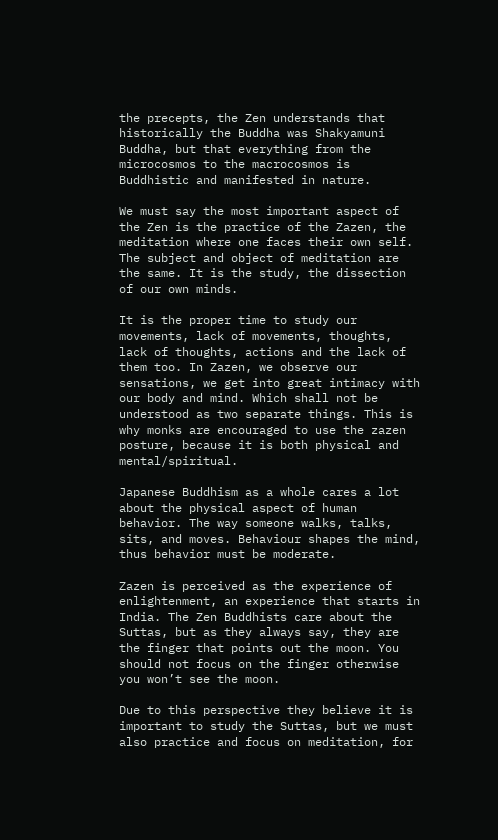the precepts, the Zen understands that historically the Buddha was Shakyamuni Buddha, but that everything from the microcosmos to the macrocosmos is Buddhistic and manifested in nature.

We must say the most important aspect of the Zen is the practice of the Zazen, the meditation where one faces their own self. The subject and object of meditation are the same. It is the study, the dissection of our own minds.

It is the proper time to study our movements, lack of movements, thoughts, lack of thoughts, actions and the lack of them too. In Zazen, we observe our sensations, we get into great intimacy with our body and mind. Which shall not be understood as two separate things. This is why monks are encouraged to use the zazen posture, because it is both physical and mental/spiritual.

Japanese Buddhism as a whole cares a lot about the physical aspect of human behavior. The way someone walks, talks, sits, and moves. Behaviour shapes the mind, thus behavior must be moderate.

Zazen is perceived as the experience of enlightenment, an experience that starts in India. The Zen Buddhists care about the Suttas, but as they always say, they are the finger that points out the moon. You should not focus on the finger otherwise you won’t see the moon.

Due to this perspective they believe it is important to study the Suttas, but we must also practice and focus on meditation, for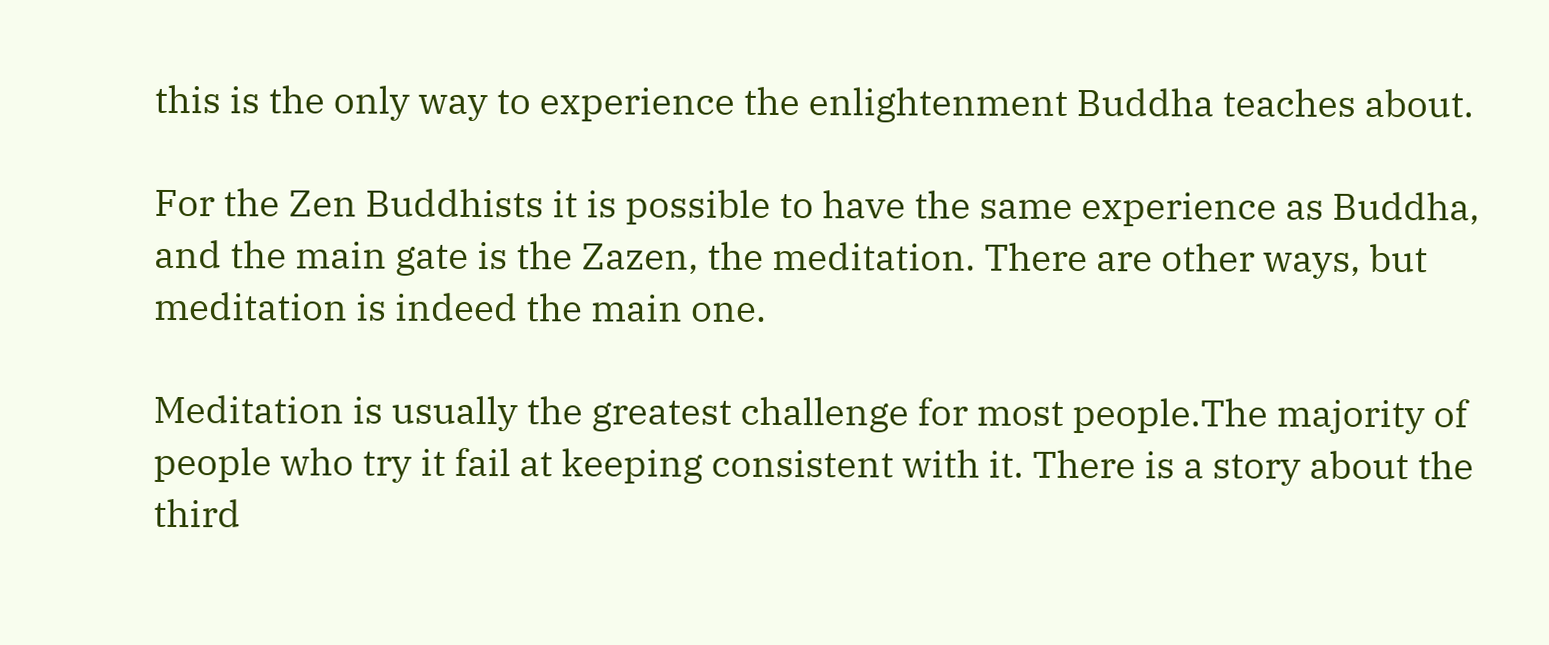this is the only way to experience the enlightenment Buddha teaches about.

For the Zen Buddhists it is possible to have the same experience as Buddha, and the main gate is the Zazen, the meditation. There are other ways, but meditation is indeed the main one.

Meditation is usually the greatest challenge for most people.The majority of people who try it fail at keeping consistent with it. There is a story about the third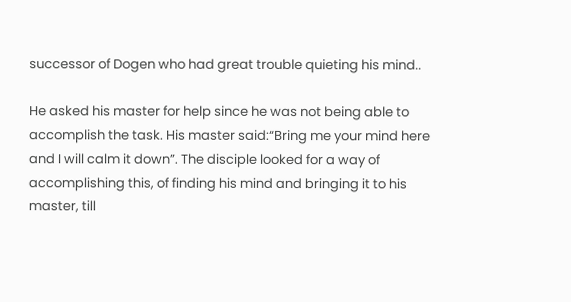successor of Dogen who had great trouble quieting his mind..

He asked his master for help since he was not being able to accomplish the task. His master said:“Bring me your mind here and I will calm it down”. The disciple looked for a way of accomplishing this, of finding his mind and bringing it to his master, till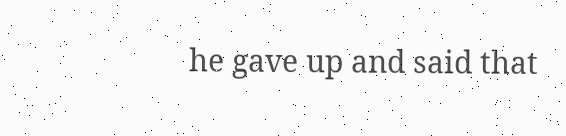he gave up and said that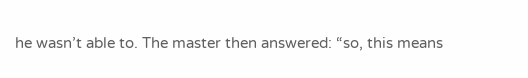he wasn’t able to. The master then answered: “so, this means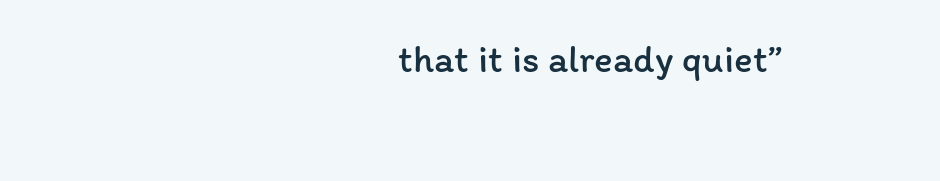that it is already quiet”